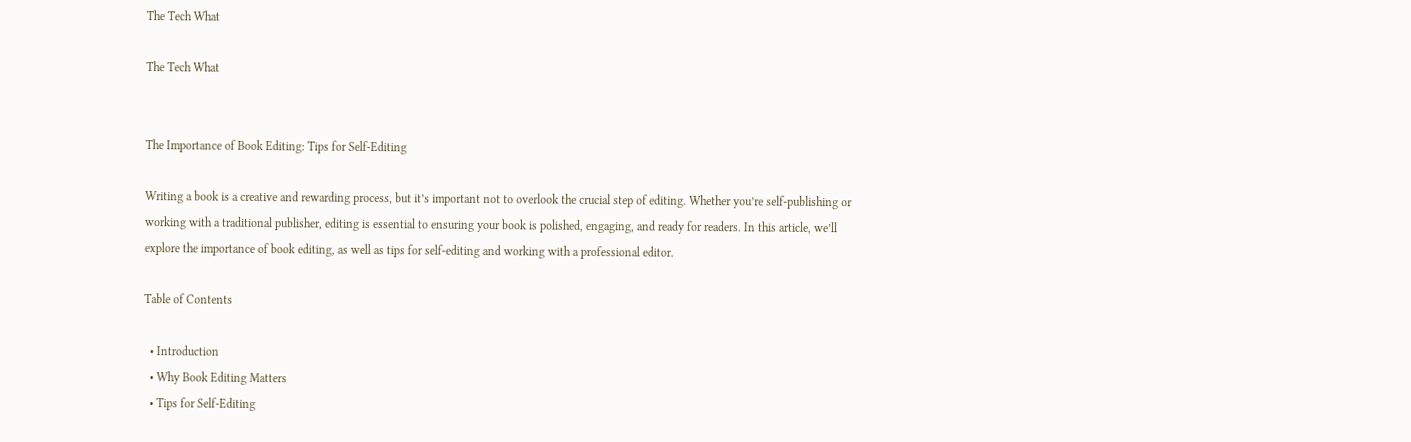The Tech What

The Tech What


The Importance of Book Editing: Tips for Self-Editing

Writing a book is a creative and rewarding process, but it’s important not to overlook the crucial step of editing. Whether you’re self-publishing or working with a traditional publisher, editing is essential to ensuring your book is polished, engaging, and ready for readers. In this article, we’ll explore the importance of book editing, as well as tips for self-editing and working with a professional editor.

Table of Contents

  • Introduction
  • Why Book Editing Matters
  • Tips for Self-Editing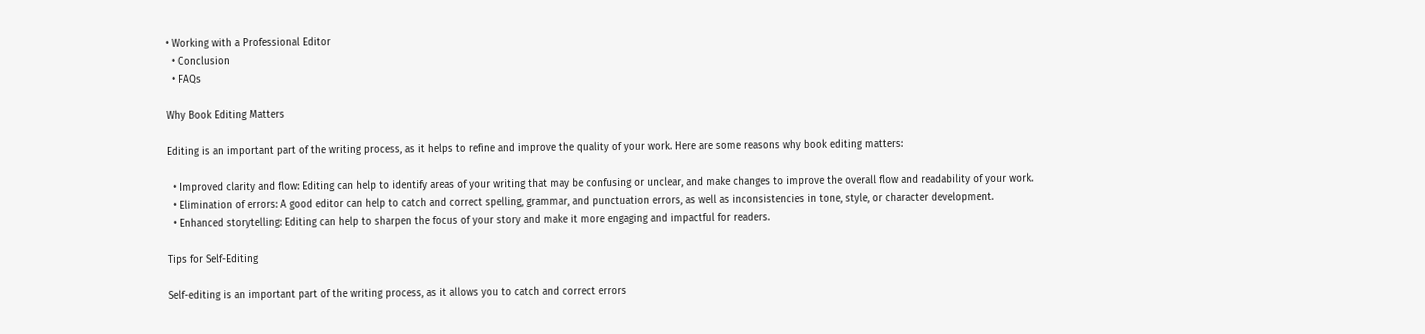• Working with a Professional Editor
  • Conclusion
  • FAQs

Why Book Editing Matters

Editing is an important part of the writing process, as it helps to refine and improve the quality of your work. Here are some reasons why book editing matters:

  • Improved clarity and flow: Editing can help to identify areas of your writing that may be confusing or unclear, and make changes to improve the overall flow and readability of your work.
  • Elimination of errors: A good editor can help to catch and correct spelling, grammar, and punctuation errors, as well as inconsistencies in tone, style, or character development.
  • Enhanced storytelling: Editing can help to sharpen the focus of your story and make it more engaging and impactful for readers.

Tips for Self-Editing

Self-editing is an important part of the writing process, as it allows you to catch and correct errors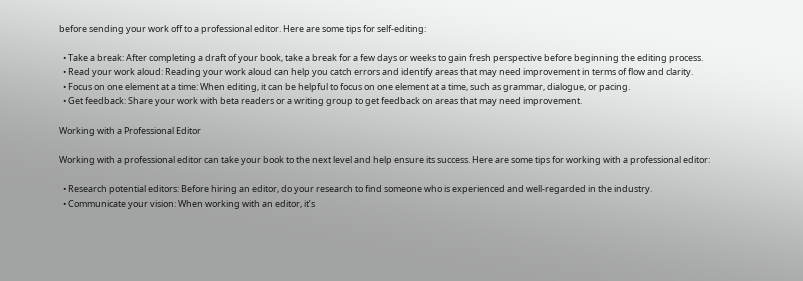before sending your work off to a professional editor. Here are some tips for self-editing:

  • Take a break: After completing a draft of your book, take a break for a few days or weeks to gain fresh perspective before beginning the editing process.
  • Read your work aloud: Reading your work aloud can help you catch errors and identify areas that may need improvement in terms of flow and clarity.
  • Focus on one element at a time: When editing, it can be helpful to focus on one element at a time, such as grammar, dialogue, or pacing.
  • Get feedback: Share your work with beta readers or a writing group to get feedback on areas that may need improvement.

Working with a Professional Editor

Working with a professional editor can take your book to the next level and help ensure its success. Here are some tips for working with a professional editor:

  • Research potential editors: Before hiring an editor, do your research to find someone who is experienced and well-regarded in the industry.
  • Communicate your vision: When working with an editor, it’s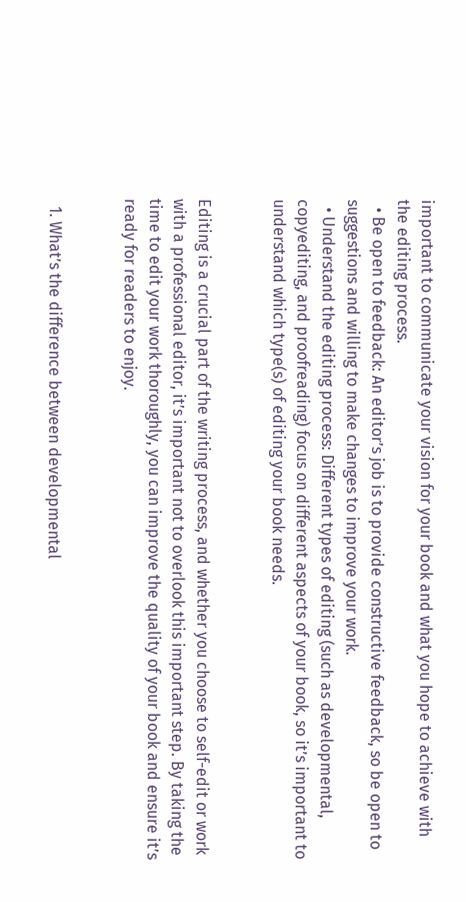important to communicate your vision for your book and what you hope to achieve with the editing process.
  • Be open to feedback: An editor’s job is to provide constructive feedback, so be open to suggestions and willing to make changes to improve your work.
  • Understand the editing process: Different types of editing (such as developmental, copyediting, and proofreading) focus on different aspects of your book, so it’s important to understand which type(s) of editing your book needs.


Editing is a crucial part of the writing process, and whether you choose to self-edit or work with a professional editor, it’s important not to overlook this important step. By taking the time to edit your work thoroughly, you can improve the quality of your book and ensure it’s ready for readers to enjoy.


  1. What’s the difference between developmental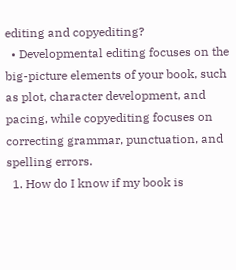editing and copyediting?
  • Developmental editing focuses on the big-picture elements of your book, such as plot, character development, and pacing, while copyediting focuses on correcting grammar, punctuation, and spelling errors.
  1. How do I know if my book is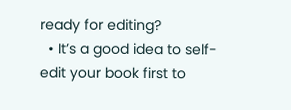ready for editing?
  • It’s a good idea to self-edit your book first to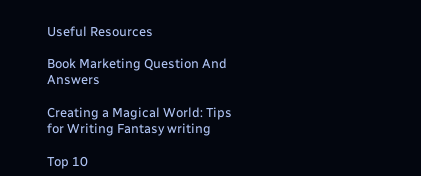Useful Resources

Book Marketing Question And Answers

Creating a Magical World: Tips for Writing Fantasy writing

Top 10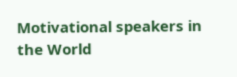Motivational speakers in the World